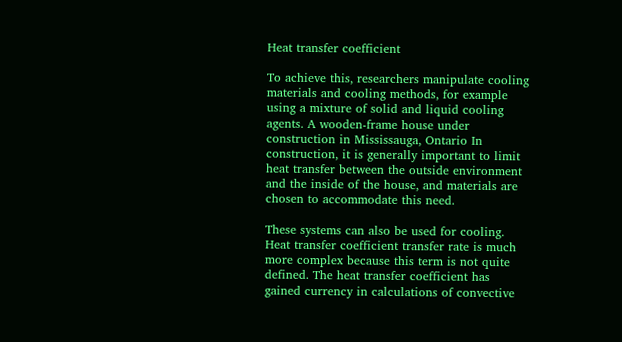Heat transfer coefficient

To achieve this, researchers manipulate cooling materials and cooling methods, for example using a mixture of solid and liquid cooling agents. A wooden-frame house under construction in Mississauga, Ontario In construction, it is generally important to limit heat transfer between the outside environment and the inside of the house, and materials are chosen to accommodate this need.

These systems can also be used for cooling. Heat transfer coefficient transfer rate is much more complex because this term is not quite defined. The heat transfer coefficient has gained currency in calculations of convective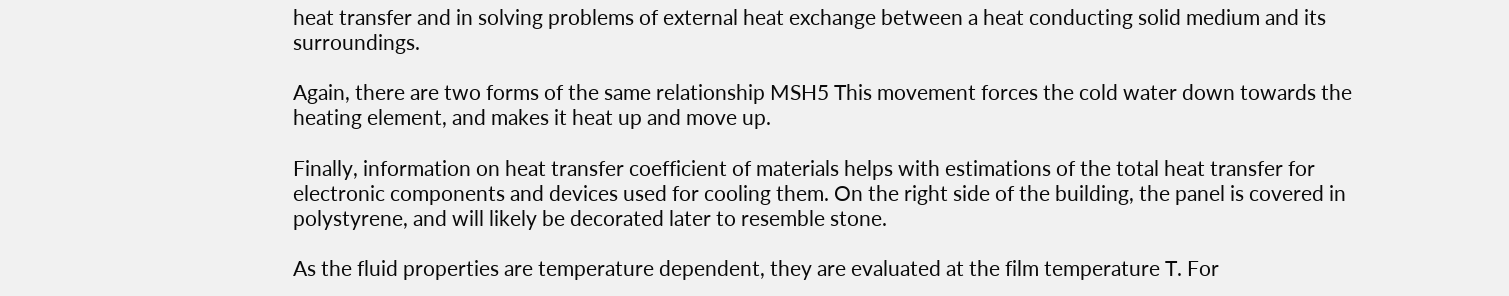heat transfer and in solving problems of external heat exchange between a heat conducting solid medium and its surroundings.

Again, there are two forms of the same relationship MSH5 This movement forces the cold water down towards the heating element, and makes it heat up and move up.

Finally, information on heat transfer coefficient of materials helps with estimations of the total heat transfer for electronic components and devices used for cooling them. On the right side of the building, the panel is covered in polystyrene, and will likely be decorated later to resemble stone.

As the fluid properties are temperature dependent, they are evaluated at the film temperature T. For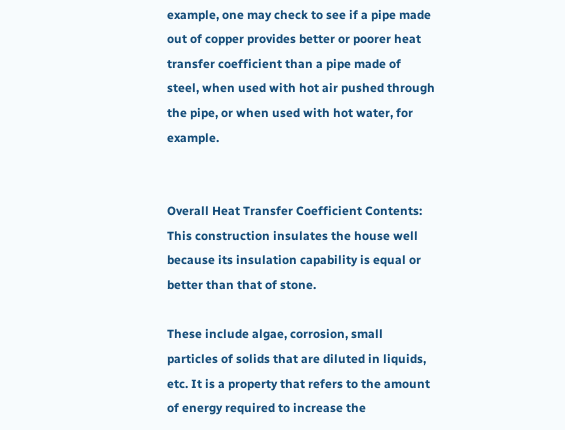example, one may check to see if a pipe made out of copper provides better or poorer heat transfer coefficient than a pipe made of steel, when used with hot air pushed through the pipe, or when used with hot water, for example.


Overall Heat Transfer Coefficient Contents: This construction insulates the house well because its insulation capability is equal or better than that of stone.

These include algae, corrosion, small particles of solids that are diluted in liquids, etc. It is a property that refers to the amount of energy required to increase the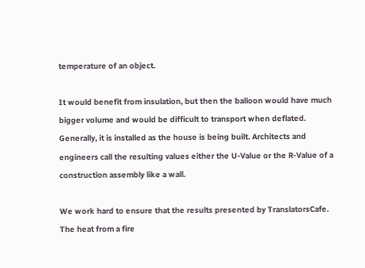temperature of an object.

It would benefit from insulation, but then the balloon would have much bigger volume and would be difficult to transport when deflated. Generally, it is installed as the house is being built. Architects and engineers call the resulting values either the U-Value or the R-Value of a construction assembly like a wall.

We work hard to ensure that the results presented by TranslatorsCafe. The heat from a fire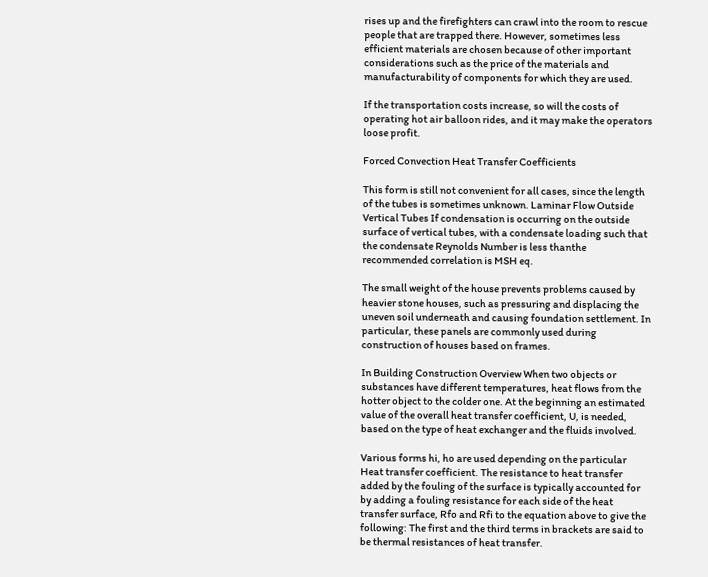rises up and the firefighters can crawl into the room to rescue people that are trapped there. However, sometimes less efficient materials are chosen because of other important considerations such as the price of the materials and manufacturability of components for which they are used.

If the transportation costs increase, so will the costs of operating hot air balloon rides, and it may make the operators loose profit.

Forced Convection Heat Transfer Coefficients

This form is still not convenient for all cases, since the length of the tubes is sometimes unknown. Laminar Flow Outside Vertical Tubes If condensation is occurring on the outside surface of vertical tubes, with a condensate loading such that the condensate Reynolds Number is less thanthe recommended correlation is MSH eq.

The small weight of the house prevents problems caused by heavier stone houses, such as pressuring and displacing the uneven soil underneath and causing foundation settlement. In particular, these panels are commonly used during construction of houses based on frames.

In Building Construction Overview When two objects or substances have different temperatures, heat flows from the hotter object to the colder one. At the beginning an estimated value of the overall heat transfer coefficient, U, is needed, based on the type of heat exchanger and the fluids involved.

Various forms hi, ho are used depending on the particular Heat transfer coefficient. The resistance to heat transfer added by the fouling of the surface is typically accounted for by adding a fouling resistance for each side of the heat transfer surface, Rfo and Rfi to the equation above to give the following: The first and the third terms in brackets are said to be thermal resistances of heat transfer.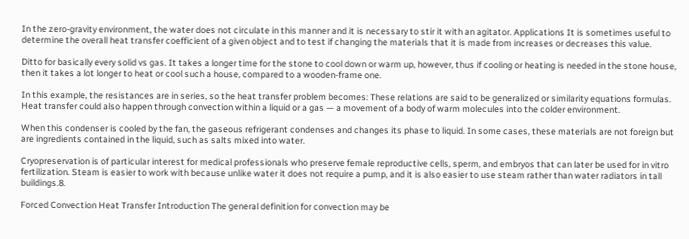In the zero-gravity environment, the water does not circulate in this manner and it is necessary to stir it with an agitator. Applications It is sometimes useful to determine the overall heat transfer coefficient of a given object and to test if changing the materials that it is made from increases or decreases this value.

Ditto for basically every solid vs gas. It takes a longer time for the stone to cool down or warm up, however, thus if cooling or heating is needed in the stone house, then it takes a lot longer to heat or cool such a house, compared to a wooden-frame one.

In this example, the resistances are in series, so the heat transfer problem becomes: These relations are said to be generalized or similarity equations formulas. Heat transfer could also happen through convection within a liquid or a gas — a movement of a body of warm molecules into the colder environment.

When this condenser is cooled by the fan, the gaseous refrigerant condenses and changes its phase to liquid. In some cases, these materials are not foreign but are ingredients contained in the liquid, such as salts mixed into water.

Cryopreservation is of particular interest for medical professionals who preserve female reproductive cells, sperm, and embryos that can later be used for in vitro fertilization. Steam is easier to work with because unlike water it does not require a pump, and it is also easier to use steam rather than water radiators in tall buildings.8.

Forced Convection Heat Transfer Introduction The general definition for convection may be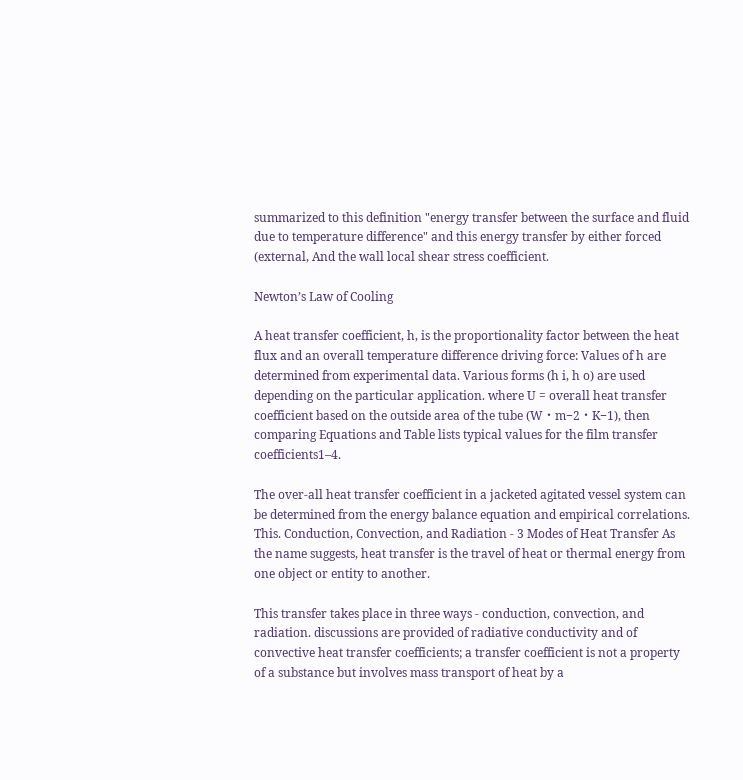summarized to this definition "energy transfer between the surface and fluid due to temperature difference" and this energy transfer by either forced (external, And the wall local shear stress coefficient.

Newton’s Law of Cooling

A heat transfer coefficient, h, is the proportionality factor between the heat flux and an overall temperature difference driving force: Values of h are determined from experimental data. Various forms (h i, h o) are used depending on the particular application. where U = overall heat transfer coefficient based on the outside area of the tube (W・m−2・K−1), then comparing Equations and Table lists typical values for the film transfer coefficients1–4.

The over-all heat transfer coefficient in a jacketed agitated vessel system can be determined from the energy balance equation and empirical correlations. This. Conduction, Convection, and Radiation - 3 Modes of Heat Transfer As the name suggests, heat transfer is the travel of heat or thermal energy from one object or entity to another.

This transfer takes place in three ways - conduction, convection, and radiation. discussions are provided of radiative conductivity and of convective heat transfer coefficients; a transfer coefficient is not a property of a substance but involves mass transport of heat by a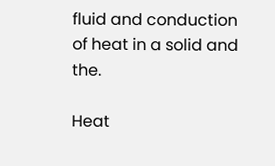fluid and conduction of heat in a solid and the.

Heat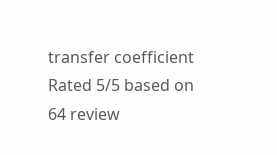transfer coefficient
Rated 5/5 based on 64 review